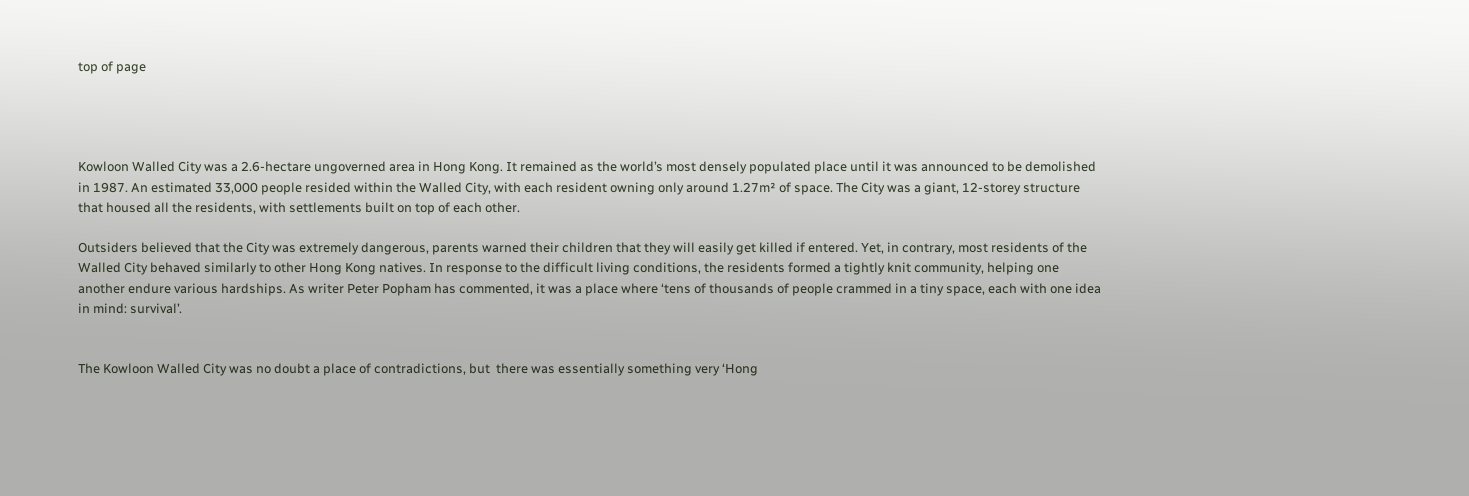top of page




Kowloon Walled City was a 2.6-hectare ungoverned area in Hong Kong. It remained as the world’s most densely populated place until it was announced to be demolished in 1987. An estimated 33,000 people resided within the Walled City, with each resident owning only around 1.27m² of space. The City was a giant, 12-storey structure that housed all the residents, with settlements built on top of each other.

Outsiders believed that the City was extremely dangerous, parents warned their children that they will easily get killed if entered. Yet, in contrary, most residents of the Walled City behaved similarly to other Hong Kong natives. In response to the difficult living conditions, the residents formed a tightly knit community, helping one another endure various hardships. As writer Peter Popham has commented, it was a place where ‘tens of thousands of people crammed in a tiny space, each with one idea in mind: survival’.


The Kowloon Walled City was no doubt a place of contradictions, but  there was essentially something very ‘Hong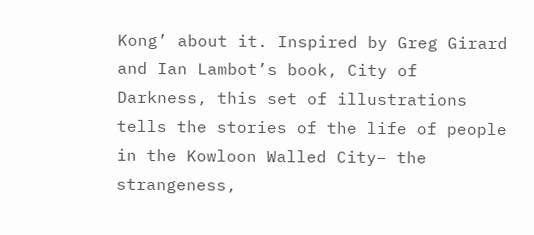Kong’ about it. Inspired by Greg Girard and Ian Lambot’s book, City of Darkness, this set of illustrations tells the stories of the life of people in the Kowloon Walled City– the strangeness,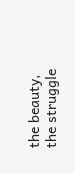the beauty, the struggle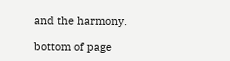and the harmony.

bottom of page